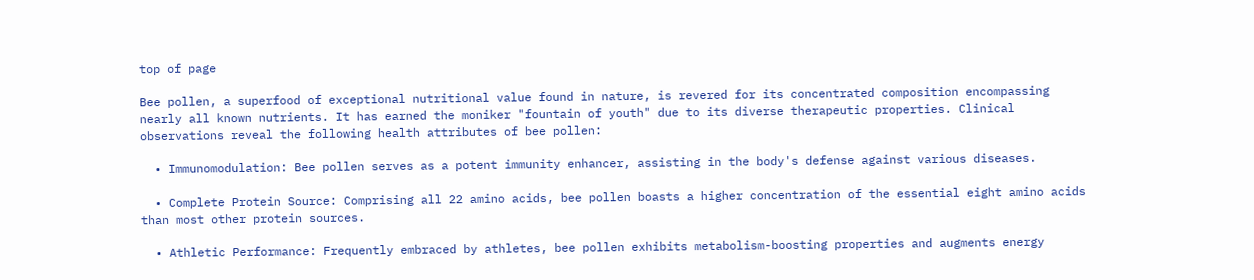top of page

Bee pollen, a superfood of exceptional nutritional value found in nature, is revered for its concentrated composition encompassing nearly all known nutrients. It has earned the moniker "fountain of youth" due to its diverse therapeutic properties. Clinical observations reveal the following health attributes of bee pollen:

  • Immunomodulation: Bee pollen serves as a potent immunity enhancer, assisting in the body's defense against various diseases.

  • Complete Protein Source: Comprising all 22 amino acids, bee pollen boasts a higher concentration of the essential eight amino acids than most other protein sources.

  • Athletic Performance: Frequently embraced by athletes, bee pollen exhibits metabolism-boosting properties and augments energy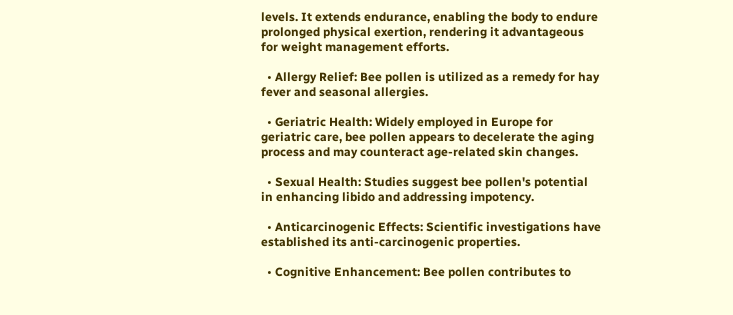levels. It extends endurance, enabling the body to endure prolonged physical exertion, rendering it advantageous for weight management efforts.

  • Allergy Relief: Bee pollen is utilized as a remedy for hay fever and seasonal allergies.

  • Geriatric Health: Widely employed in Europe for geriatric care, bee pollen appears to decelerate the aging process and may counteract age-related skin changes.

  • Sexual Health: Studies suggest bee pollen's potential in enhancing libido and addressing impotency.

  • Anticarcinogenic Effects: Scientific investigations have established its anti-carcinogenic properties.

  • Cognitive Enhancement: Bee pollen contributes to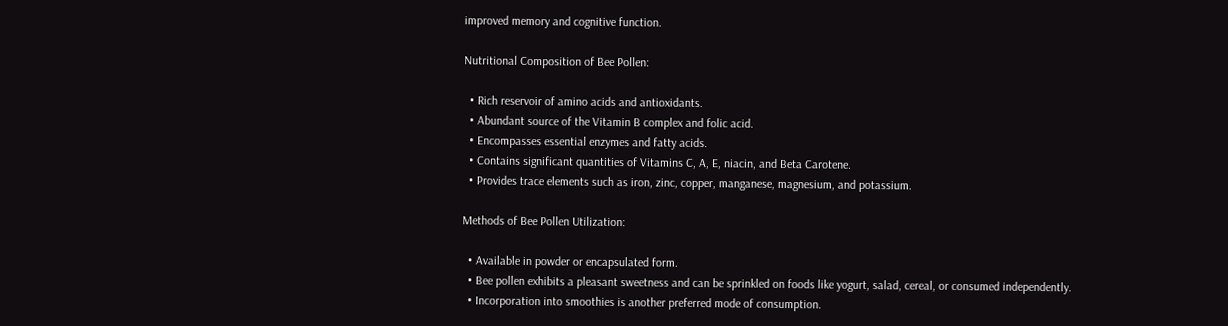improved memory and cognitive function.

Nutritional Composition of Bee Pollen:

  • Rich reservoir of amino acids and antioxidants.
  • Abundant source of the Vitamin B complex and folic acid.
  • Encompasses essential enzymes and fatty acids.
  • Contains significant quantities of Vitamins C, A, E, niacin, and Beta Carotene.
  • Provides trace elements such as iron, zinc, copper, manganese, magnesium, and potassium.

Methods of Bee Pollen Utilization:

  • Available in powder or encapsulated form.
  • Bee pollen exhibits a pleasant sweetness and can be sprinkled on foods like yogurt, salad, cereal, or consumed independently.
  • Incorporation into smoothies is another preferred mode of consumption.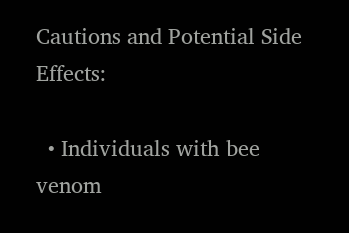Cautions and Potential Side Effects:

  • Individuals with bee venom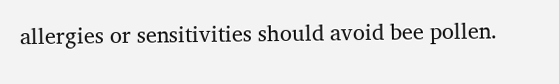allergies or sensitivities should avoid bee pollen.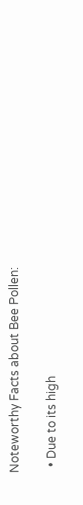Noteworthy Facts about Bee Pollen:

  • Due to its high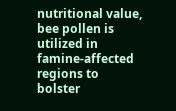nutritional value, bee pollen is utilized in famine-affected regions to bolster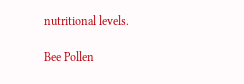nutritional levels.

Bee Pollen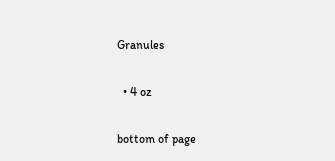Granules

  • 4 oz

bottom of page